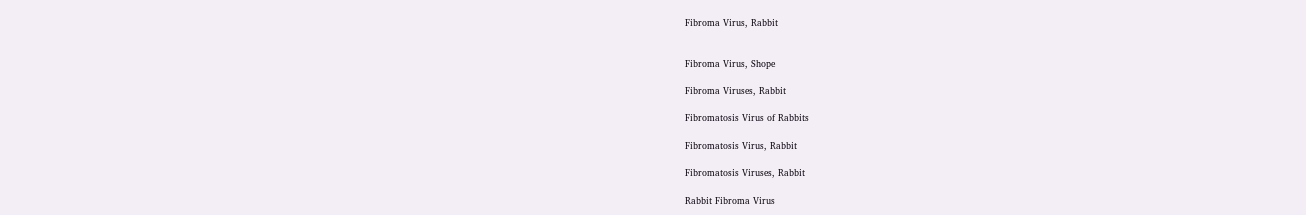Fibroma Virus, Rabbit


Fibroma Virus, Shope

Fibroma Viruses, Rabbit

Fibromatosis Virus of Rabbits

Fibromatosis Virus, Rabbit

Fibromatosis Viruses, Rabbit

Rabbit Fibroma Virus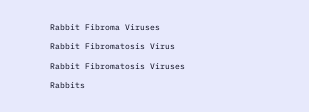Rabbit Fibroma Viruses

Rabbit Fibromatosis Virus

Rabbit Fibromatosis Viruses

Rabbits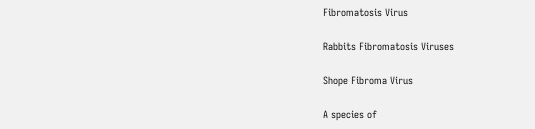Fibromatosis Virus

Rabbits Fibromatosis Viruses

Shope Fibroma Virus

A species of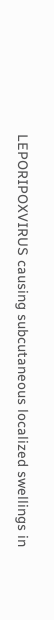LEPORIPOXVIRUS causing subcutaneous localized swellings in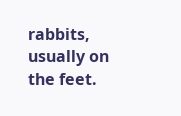rabbits, usually on the feet.